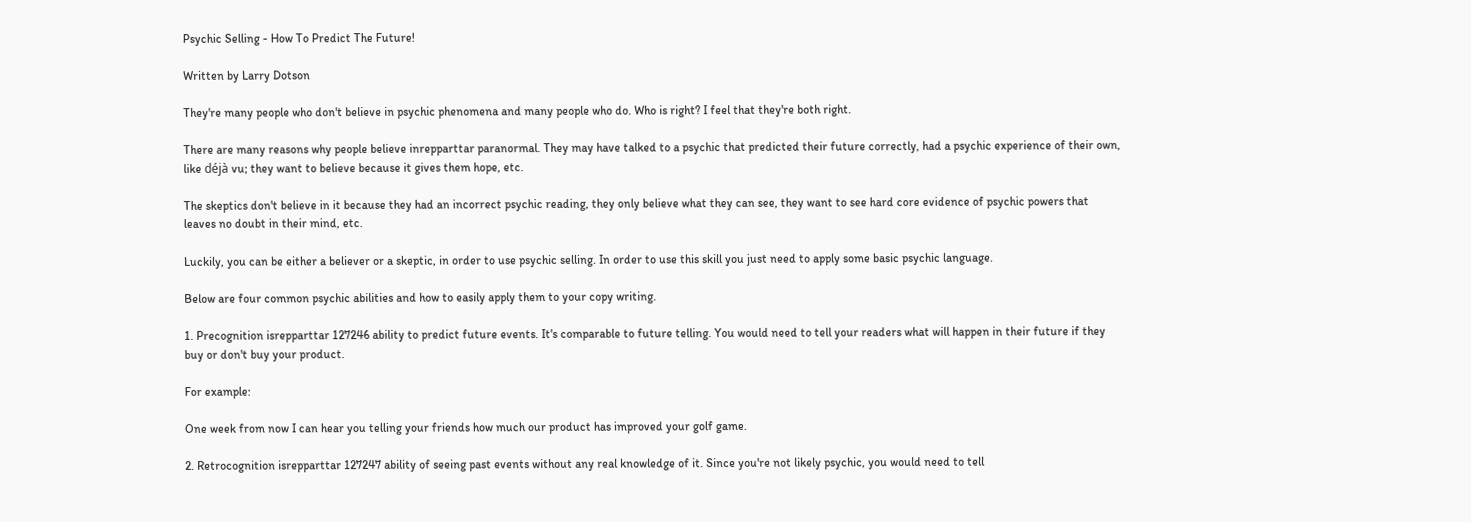Psychic Selling - How To Predict The Future!

Written by Larry Dotson

They're many people who don't believe in psychic phenomena and many people who do. Who is right? I feel that they're both right.

There are many reasons why people believe inrepparttar paranormal. They may have talked to a psychic that predicted their future correctly, had a psychic experience of their own, like déjà vu; they want to believe because it gives them hope, etc.

The skeptics don't believe in it because they had an incorrect psychic reading, they only believe what they can see, they want to see hard core evidence of psychic powers that leaves no doubt in their mind, etc.

Luckily, you can be either a believer or a skeptic, in order to use psychic selling. In order to use this skill you just need to apply some basic psychic language.

Below are four common psychic abilities and how to easily apply them to your copy writing.

1. Precognition isrepparttar 127246 ability to predict future events. It's comparable to future telling. You would need to tell your readers what will happen in their future if they buy or don't buy your product.

For example:

One week from now I can hear you telling your friends how much our product has improved your golf game.

2. Retrocognition isrepparttar 127247 ability of seeing past events without any real knowledge of it. Since you're not likely psychic, you would need to tell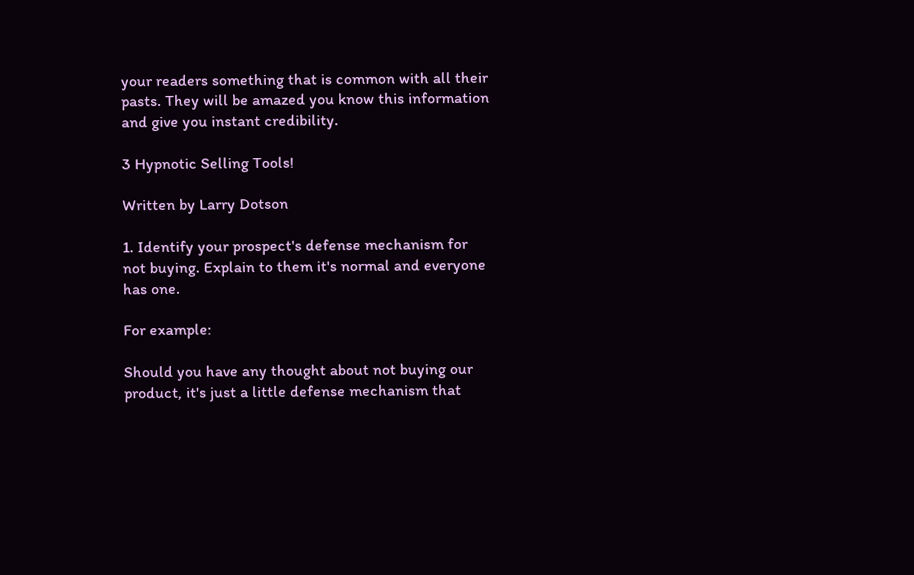your readers something that is common with all their pasts. They will be amazed you know this information and give you instant credibility.

3 Hypnotic Selling Tools!

Written by Larry Dotson

1. Identify your prospect's defense mechanism for not buying. Explain to them it's normal and everyone has one.

For example:

Should you have any thought about not buying our product, it's just a little defense mechanism that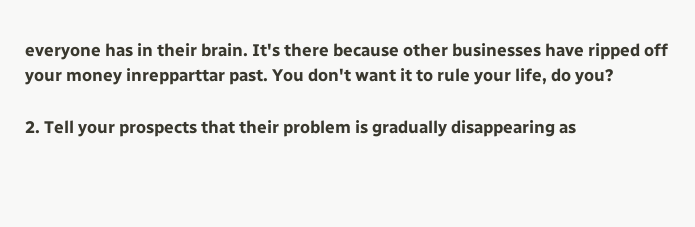everyone has in their brain. It's there because other businesses have ripped off your money inrepparttar past. You don't want it to rule your life, do you?

2. Tell your prospects that their problem is gradually disappearing as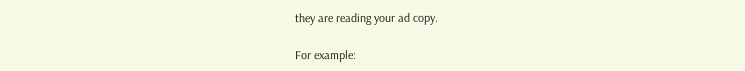they are reading your ad copy.

For example: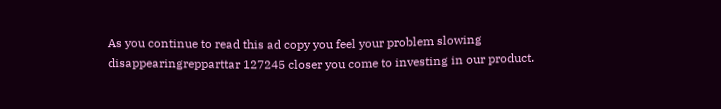As you continue to read this ad copy you feel your problem slowing disappearingrepparttar 127245 closer you come to investing in our product.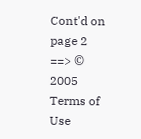Cont'd on page 2 ==> © 2005
Terms of Use